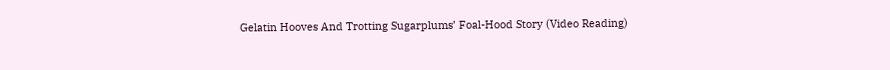Gelatin Hooves And Trotting Sugarplums’ Foal-Hood Story (Video Reading)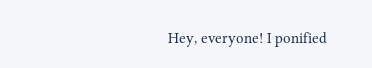Hey, everyone! I ponified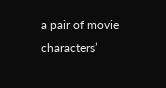a pair of movie characters’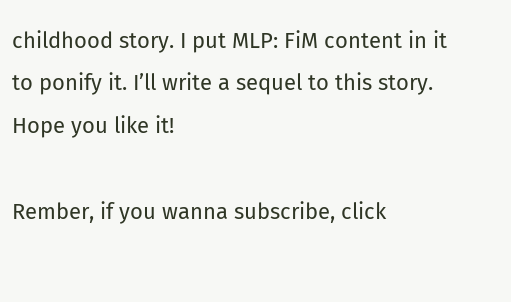childhood story. I put MLP: FiM content in it to ponify it. I’ll write a sequel to this story. Hope you like it!

Rember, if you wanna subscribe, click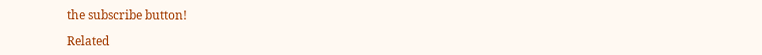the subscribe button!

Related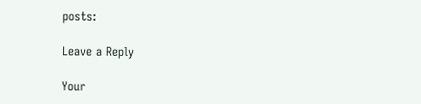posts:

Leave a Reply

Your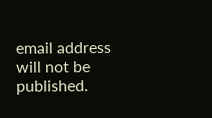email address will not be published.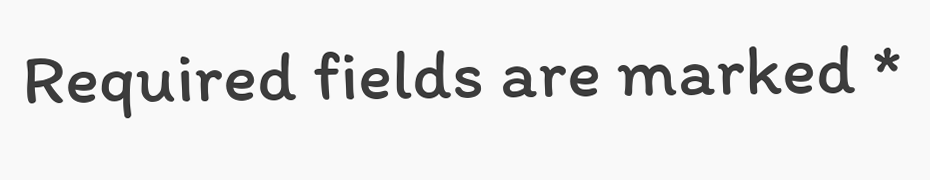Required fields are marked *